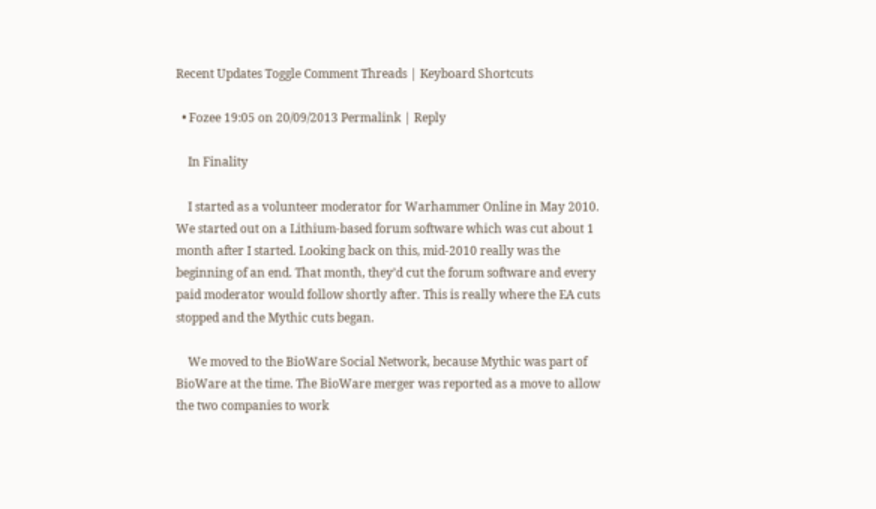Recent Updates Toggle Comment Threads | Keyboard Shortcuts

  • Fozee 19:05 on 20/09/2013 Permalink | Reply

    In Finality

    I started as a volunteer moderator for Warhammer Online in May 2010. We started out on a Lithium-based forum software which was cut about 1 month after I started. Looking back on this, mid-2010 really was the beginning of an end. That month, they’d cut the forum software and every paid moderator would follow shortly after. This is really where the EA cuts stopped and the Mythic cuts began.

    We moved to the BioWare Social Network, because Mythic was part of BioWare at the time. The BioWare merger was reported as a move to allow the two companies to work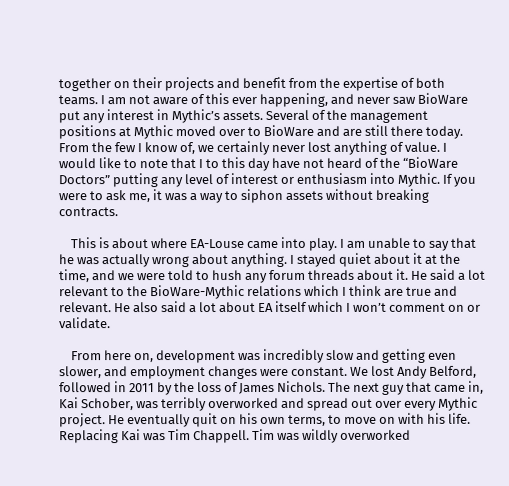together on their projects and benefit from the expertise of both teams. I am not aware of this ever happening, and never saw BioWare put any interest in Mythic’s assets. Several of the management positions at Mythic moved over to BioWare and are still there today. From the few I know of, we certainly never lost anything of value. I would like to note that I to this day have not heard of the “BioWare Doctors” putting any level of interest or enthusiasm into Mythic. If you were to ask me, it was a way to siphon assets without breaking contracts.

    This is about where EA-Louse came into play. I am unable to say that he was actually wrong about anything. I stayed quiet about it at the time, and we were told to hush any forum threads about it. He said a lot relevant to the BioWare-Mythic relations which I think are true and relevant. He also said a lot about EA itself which I won’t comment on or validate.

    From here on, development was incredibly slow and getting even slower, and employment changes were constant. We lost Andy Belford, followed in 2011 by the loss of James Nichols. The next guy that came in, Kai Schober, was terribly overworked and spread out over every Mythic project. He eventually quit on his own terms, to move on with his life. Replacing Kai was Tim Chappell. Tim was wildly overworked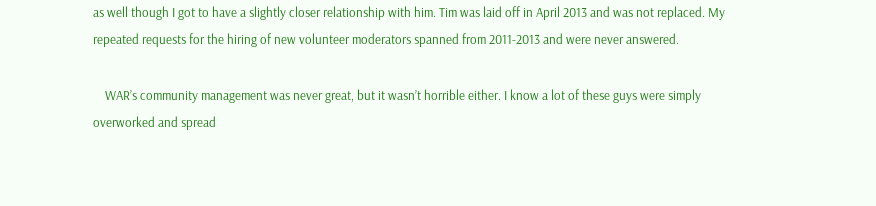as well though I got to have a slightly closer relationship with him. Tim was laid off in April 2013 and was not replaced. My repeated requests for the hiring of new volunteer moderators spanned from 2011-2013 and were never answered.

    WAR’s community management was never great, but it wasn’t horrible either. I know a lot of these guys were simply overworked and spread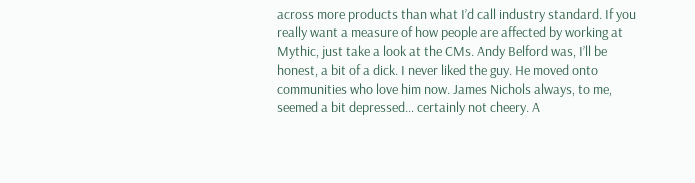across more products than what I’d call industry standard. If you really want a measure of how people are affected by working at Mythic, just take a look at the CMs. Andy Belford was, I’ll be honest, a bit of a dick. I never liked the guy. He moved onto communities who love him now. James Nichols always, to me, seemed a bit depressed… certainly not cheery. A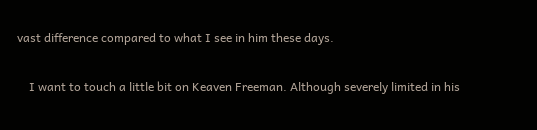vast difference compared to what I see in him these days.

    I want to touch a little bit on Keaven Freeman. Although severely limited in his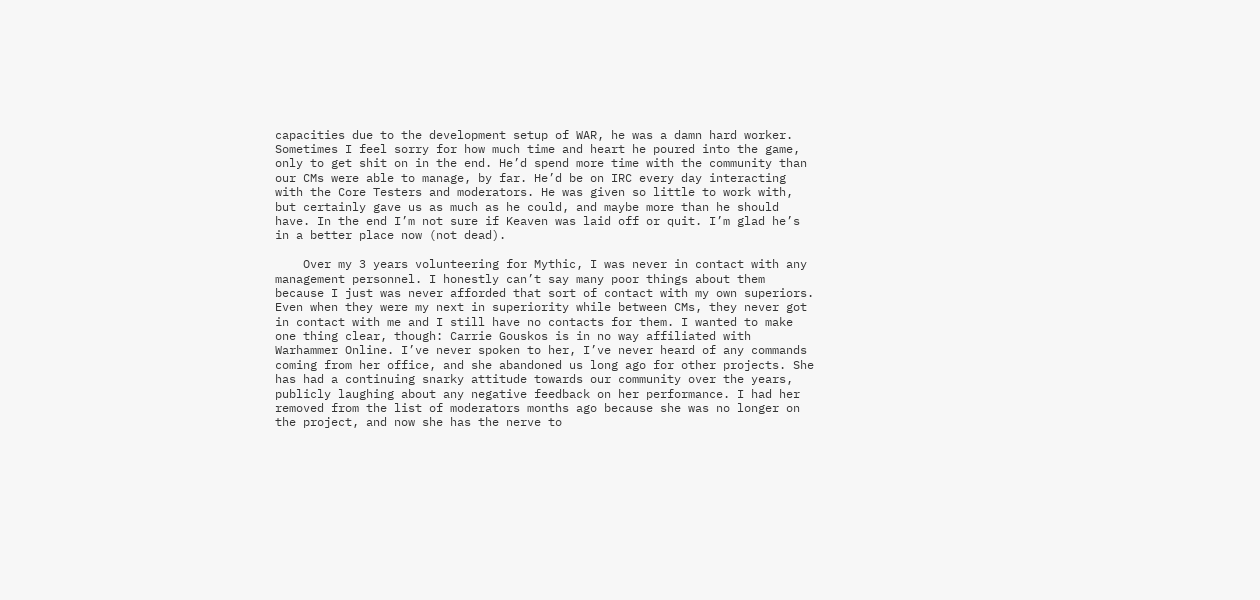capacities due to the development setup of WAR, he was a damn hard worker. Sometimes I feel sorry for how much time and heart he poured into the game, only to get shit on in the end. He’d spend more time with the community than our CMs were able to manage, by far. He’d be on IRC every day interacting with the Core Testers and moderators. He was given so little to work with, but certainly gave us as much as he could, and maybe more than he should have. In the end I’m not sure if Keaven was laid off or quit. I’m glad he’s in a better place now (not dead).

    Over my 3 years volunteering for Mythic, I was never in contact with any management personnel. I honestly can’t say many poor things about them because I just was never afforded that sort of contact with my own superiors. Even when they were my next in superiority while between CMs, they never got in contact with me and I still have no contacts for them. I wanted to make one thing clear, though: Carrie Gouskos is in no way affiliated with Warhammer Online. I’ve never spoken to her, I’ve never heard of any commands coming from her office, and she abandoned us long ago for other projects. She has had a continuing snarky attitude towards our community over the years, publicly laughing about any negative feedback on her performance. I had her removed from the list of moderators months ago because she was no longer on the project, and now she has the nerve to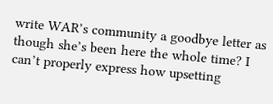write WAR’s community a goodbye letter as though she’s been here the whole time? I can’t properly express how upsetting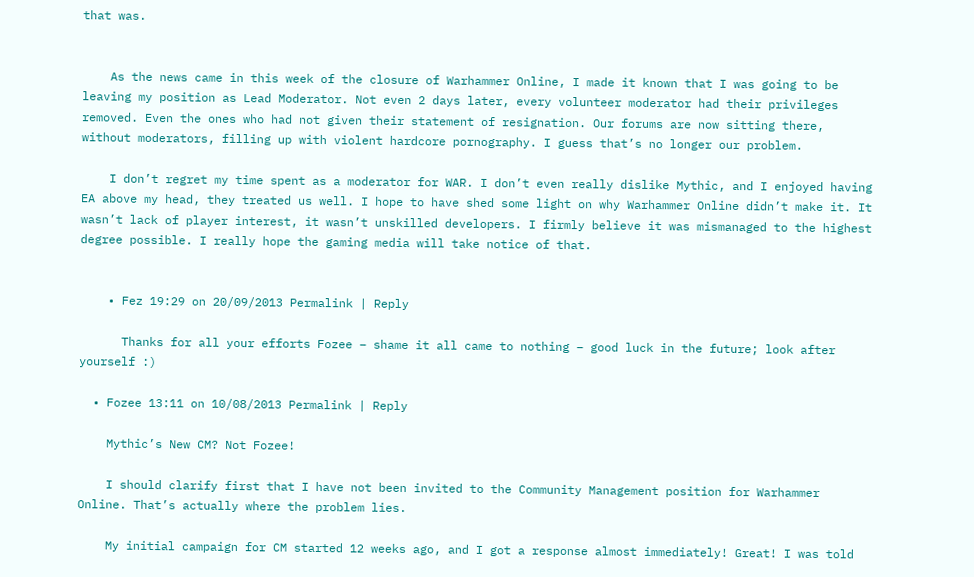that was.


    As the news came in this week of the closure of Warhammer Online, I made it known that I was going to be leaving my position as Lead Moderator. Not even 2 days later, every volunteer moderator had their privileges removed. Even the ones who had not given their statement of resignation. Our forums are now sitting there, without moderators, filling up with violent hardcore pornography. I guess that’s no longer our problem.

    I don’t regret my time spent as a moderator for WAR. I don’t even really dislike Mythic, and I enjoyed having EA above my head, they treated us well. I hope to have shed some light on why Warhammer Online didn’t make it. It wasn’t lack of player interest, it wasn’t unskilled developers. I firmly believe it was mismanaged to the highest degree possible. I really hope the gaming media will take notice of that.


    • Fez 19:29 on 20/09/2013 Permalink | Reply

      Thanks for all your efforts Fozee – shame it all came to nothing – good luck in the future; look after yourself :)

  • Fozee 13:11 on 10/08/2013 Permalink | Reply

    Mythic’s New CM? Not Fozee!

    I should clarify first that I have not been invited to the Community Management position for Warhammer Online. That’s actually where the problem lies.

    My initial campaign for CM started 12 weeks ago, and I got a response almost immediately! Great! I was told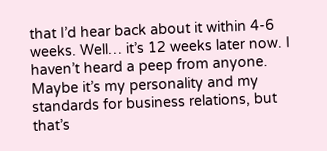that I’d hear back about it within 4-6 weeks. Well… it’s 12 weeks later now. I haven’t heard a peep from anyone. Maybe it’s my personality and my standards for business relations, but that’s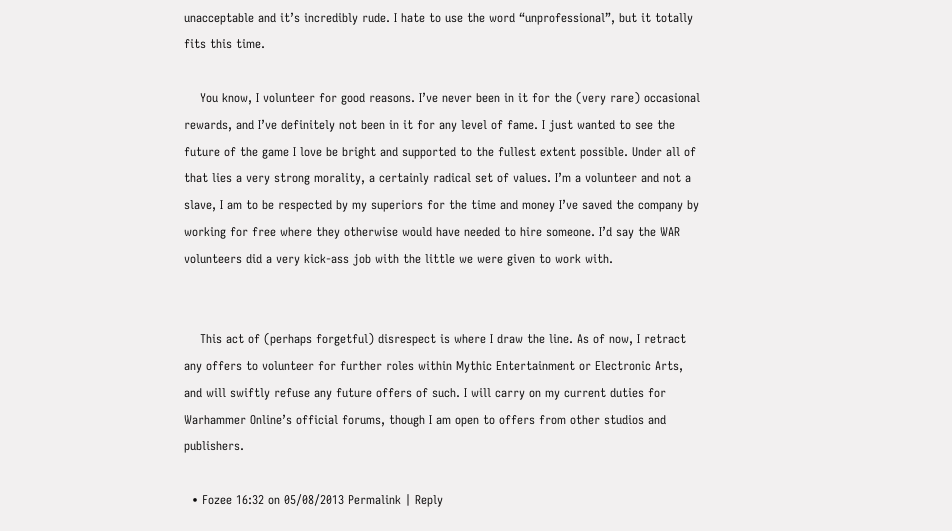unacceptable and it’s incredibly rude. I hate to use the word “unprofessional”, but it totally fits this time.

    You know, I volunteer for good reasons. I’ve never been in it for the (very rare) occasional rewards, and I’ve definitely not been in it for any level of fame. I just wanted to see the future of the game I love be bright and supported to the fullest extent possible. Under all of that lies a very strong morality, a certainly radical set of values. I’m a volunteer and not a slave, I am to be respected by my superiors for the time and money I’ve saved the company by working for free where they otherwise would have needed to hire someone. I’d say the WAR volunteers did a very kick-ass job with the little we were given to work with.


    This act of (perhaps forgetful) disrespect is where I draw the line. As of now, I retract any offers to volunteer for further roles within Mythic Entertainment or Electronic Arts, and will swiftly refuse any future offers of such. I will carry on my current duties for Warhammer Online’s official forums, though I am open to offers from other studios and publishers.

  • Fozee 16:32 on 05/08/2013 Permalink | Reply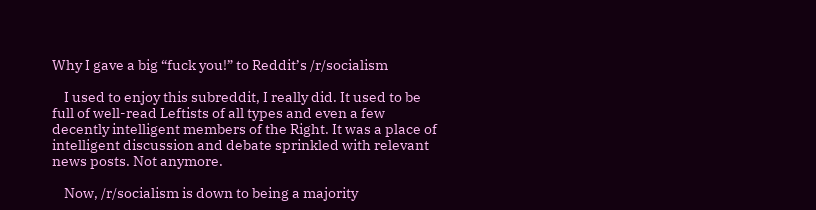Why I gave a big “fuck you!” to Reddit’s /r/socialism

    I used to enjoy this subreddit, I really did. It used to be full of well-read Leftists of all types and even a few decently intelligent members of the Right. It was a place of intelligent discussion and debate sprinkled with relevant news posts. Not anymore.

    Now, /r/socialism is down to being a majority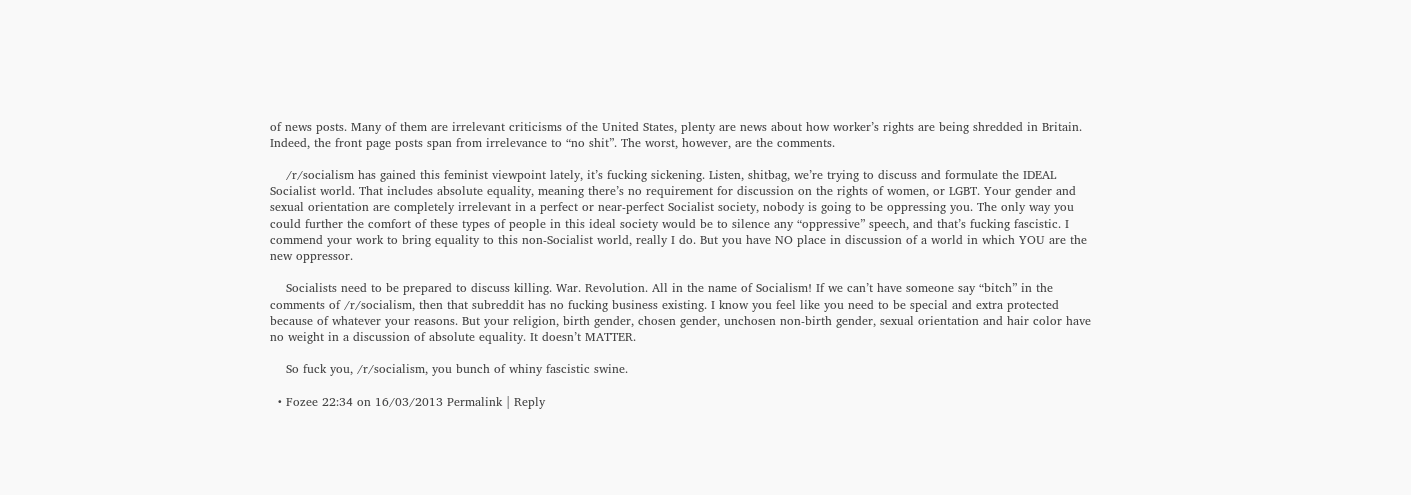of news posts. Many of them are irrelevant criticisms of the United States, plenty are news about how worker’s rights are being shredded in Britain. Indeed, the front page posts span from irrelevance to “no shit”. The worst, however, are the comments.

    /r/socialism has gained this feminist viewpoint lately, it’s fucking sickening. Listen, shitbag, we’re trying to discuss and formulate the IDEAL Socialist world. That includes absolute equality, meaning there’s no requirement for discussion on the rights of women, or LGBT. Your gender and sexual orientation are completely irrelevant in a perfect or near-perfect Socialist society, nobody is going to be oppressing you. The only way you could further the comfort of these types of people in this ideal society would be to silence any “oppressive” speech, and that’s fucking fascistic. I commend your work to bring equality to this non-Socialist world, really I do. But you have NO place in discussion of a world in which YOU are the new oppressor.

    Socialists need to be prepared to discuss killing. War. Revolution. All in the name of Socialism! If we can’t have someone say “bitch” in the comments of /r/socialism, then that subreddit has no fucking business existing. I know you feel like you need to be special and extra protected because of whatever your reasons. But your religion, birth gender, chosen gender, unchosen non-birth gender, sexual orientation and hair color have no weight in a discussion of absolute equality. It doesn’t MATTER.

    So fuck you, /r/socialism, you bunch of whiny fascistic swine.

  • Fozee 22:34 on 16/03/2013 Permalink | Reply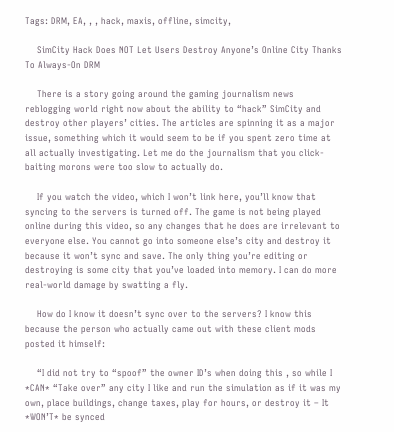Tags: DRM, EA, , , hack, maxis, offline, simcity,

    SimCity Hack Does NOT Let Users Destroy Anyone’s Online City Thanks To Always-On DRM

    There is a story going around the gaming journalism news reblogging world right now about the ability to “hack” SimCity and destroy other players’ cities. The articles are spinning it as a major issue, something which it would seem to be if you spent zero time at all actually investigating. Let me do the journalism that you click-baiting morons were too slow to actually do.

    If you watch the video, which I won’t link here, you’ll know that syncing to the servers is turned off. The game is not being played online during this video, so any changes that he does are irrelevant to everyone else. You cannot go into someone else’s city and destroy it because it won’t sync and save. The only thing you’re editing or destroying is some city that you’ve loaded into memory. I can do more real-world damage by swatting a fly.

    How do I know it doesn’t sync over to the servers? I know this because the person who actually came out with these client mods posted it himself:

    “I did not try to “spoof” the owner ID’s when doing this , so while I *CAN* “Take over” any city I like and run the simulation as if it was my own, place buildings, change taxes, play for hours, or destroy it – It *WON’T* be synced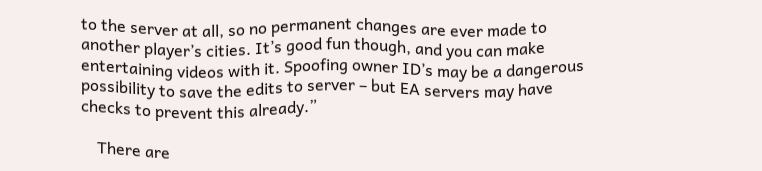to the server at all, so no permanent changes are ever made to another player’s cities. It’s good fun though, and you can make entertaining videos with it. Spoofing owner ID’s may be a dangerous possibility to save the edits to server – but EA servers may have checks to prevent this already.”

    There are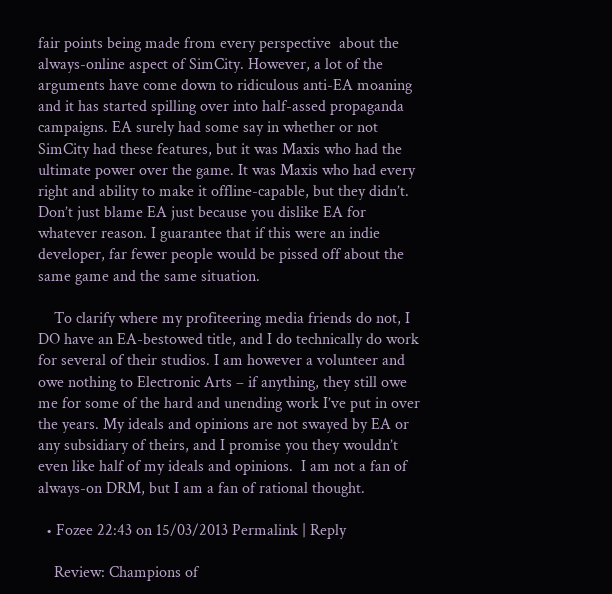fair points being made from every perspective  about the always-online aspect of SimCity. However, a lot of the arguments have come down to ridiculous anti-EA moaning and it has started spilling over into half-assed propaganda campaigns. EA surely had some say in whether or not SimCity had these features, but it was Maxis who had the ultimate power over the game. It was Maxis who had every right and ability to make it offline-capable, but they didn’t. Don’t just blame EA just because you dislike EA for whatever reason. I guarantee that if this were an indie developer, far fewer people would be pissed off about the same game and the same situation.

    To clarify where my profiteering media friends do not, I DO have an EA-bestowed title, and I do technically do work for several of their studios. I am however a volunteer and owe nothing to Electronic Arts – if anything, they still owe me for some of the hard and unending work I’ve put in over the years. My ideals and opinions are not swayed by EA or any subsidiary of theirs, and I promise you they wouldn’t even like half of my ideals and opinions.  I am not a fan of always-on DRM, but I am a fan of rational thought.

  • Fozee 22:43 on 15/03/2013 Permalink | Reply

    Review: Champions of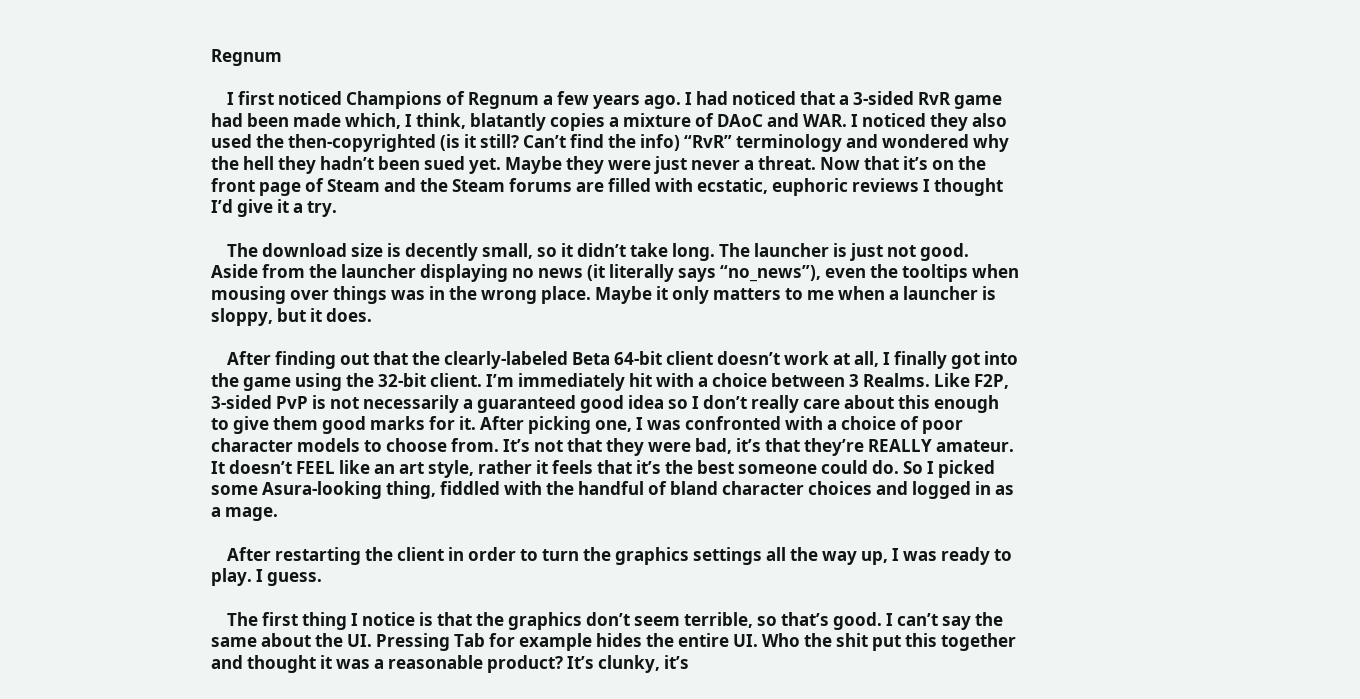Regnum

    I first noticed Champions of Regnum a few years ago. I had noticed that a 3-sided RvR game had been made which, I think, blatantly copies a mixture of DAoC and WAR. I noticed they also used the then-copyrighted (is it still? Can’t find the info) “RvR” terminology and wondered why the hell they hadn’t been sued yet. Maybe they were just never a threat. Now that it’s on the front page of Steam and the Steam forums are filled with ecstatic, euphoric reviews I thought I’d give it a try.

    The download size is decently small, so it didn’t take long. The launcher is just not good. Aside from the launcher displaying no news (it literally says “no_news”), even the tooltips when mousing over things was in the wrong place. Maybe it only matters to me when a launcher is sloppy, but it does.

    After finding out that the clearly-labeled Beta 64-bit client doesn’t work at all, I finally got into the game using the 32-bit client. I’m immediately hit with a choice between 3 Realms. Like F2P, 3-sided PvP is not necessarily a guaranteed good idea so I don’t really care about this enough to give them good marks for it. After picking one, I was confronted with a choice of poor character models to choose from. It’s not that they were bad, it’s that they’re REALLY amateur. It doesn’t FEEL like an art style, rather it feels that it’s the best someone could do. So I picked some Asura-looking thing, fiddled with the handful of bland character choices and logged in as a mage.

    After restarting the client in order to turn the graphics settings all the way up, I was ready to play. I guess.

    The first thing I notice is that the graphics don’t seem terrible, so that’s good. I can’t say the same about the UI. Pressing Tab for example hides the entire UI. Who the shit put this together and thought it was a reasonable product? It’s clunky, it’s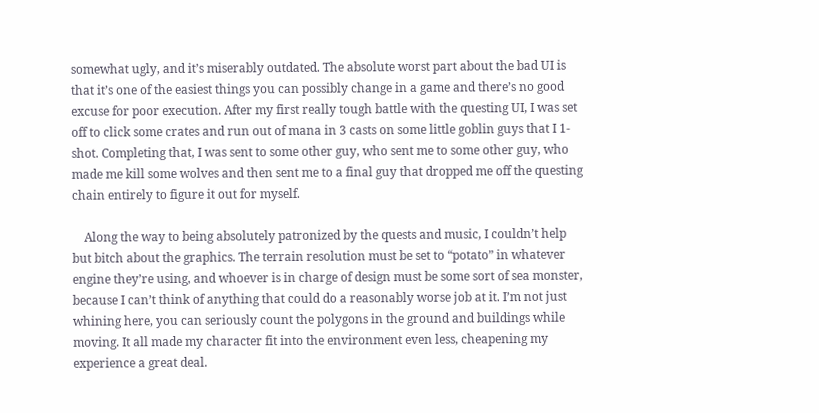somewhat ugly, and it’s miserably outdated. The absolute worst part about the bad UI is that it’s one of the easiest things you can possibly change in a game and there’s no good excuse for poor execution. After my first really tough battle with the questing UI, I was set off to click some crates and run out of mana in 3 casts on some little goblin guys that I 1-shot. Completing that, I was sent to some other guy, who sent me to some other guy, who made me kill some wolves and then sent me to a final guy that dropped me off the questing chain entirely to figure it out for myself.

    Along the way to being absolutely patronized by the quests and music, I couldn’t help but bitch about the graphics. The terrain resolution must be set to “potato” in whatever engine they’re using, and whoever is in charge of design must be some sort of sea monster, because I can’t think of anything that could do a reasonably worse job at it. I’m not just whining here, you can seriously count the polygons in the ground and buildings while moving. It all made my character fit into the environment even less, cheapening my experience a great deal.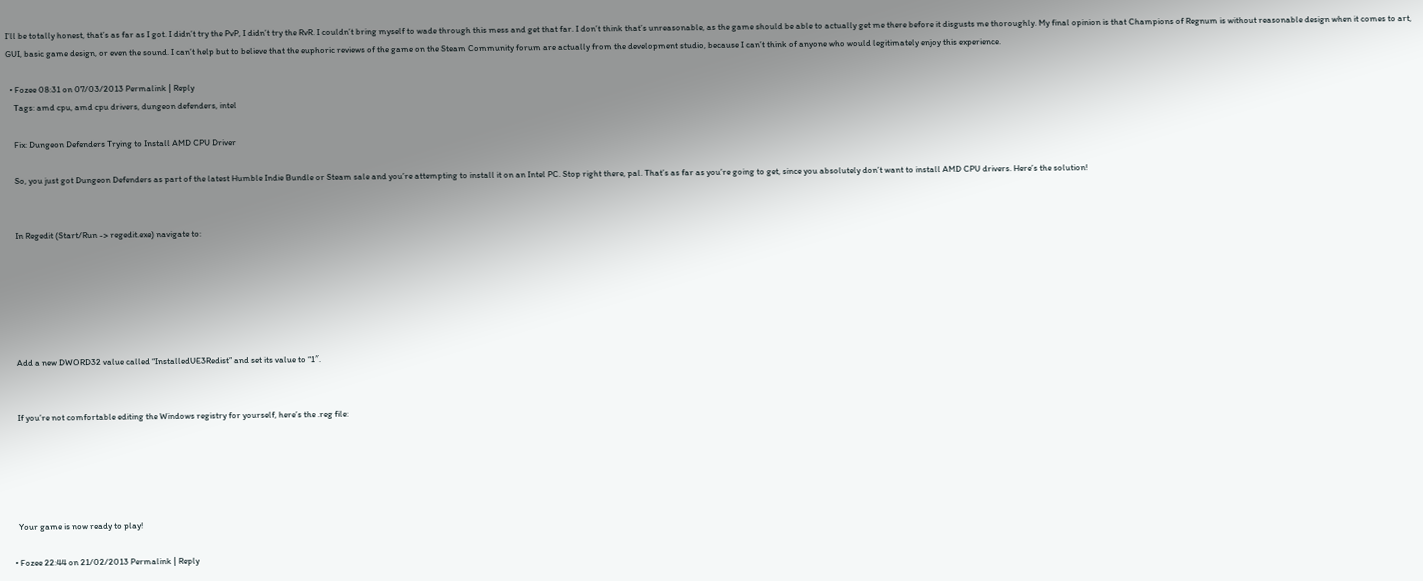I’ll be totally honest, that’s as far as I got. I didn’t try the PvP, I didn’t try the RvR. I couldn’t bring myself to wade through this mess and get that far. I don’t think that’s unreasonable, as the game should be able to actually get me there before it disgusts me thoroughly. My final opinion is that Champions of Regnum is without reasonable design when it comes to art, GUI, basic game design, or even the sound. I can’t help but to believe that the euphoric reviews of the game on the Steam Community forum are actually from the development studio, because I can’t think of anyone who would legitimately enjoy this experience.

  • Fozee 08:31 on 07/03/2013 Permalink | Reply
    Tags: amd cpu, amd cpu drivers, dungeon defenders, intel

    Fix: Dungeon Defenders Trying to Install AMD CPU Driver

    So, you just got Dungeon Defenders as part of the latest Humble Indie Bundle or Steam sale and you’re attempting to install it on an Intel PC. Stop right there, pal. That’s as far as you’re going to get, since you absolutely don’t want to install AMD CPU drivers. Here’s the solution!


    In Regedit (Start/Run -> regedit.exe) navigate to:






    Add a new DWORD32 value called “InstalledUE3Redist” and set its value to “1″.


    If you’re not comfortable editing the Windows registry for yourself, here’s the .reg file:





    Your game is now ready to play!

  • Fozee 22:44 on 21/02/2013 Permalink | Reply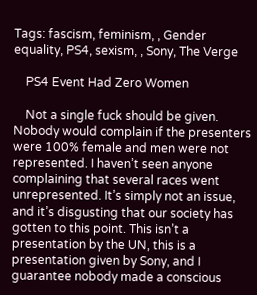Tags: fascism, feminism, , Gender equality, PS4, sexism, , Sony, The Verge

    PS4 Event Had Zero Women

    Not a single fuck should be given. Nobody would complain if the presenters were 100% female and men were not represented. I haven’t seen anyone complaining that several races went unrepresented. It’s simply not an issue, and it’s disgusting that our society has gotten to this point. This isn’t a presentation by the UN, this is a presentation given by Sony, and I guarantee nobody made a conscious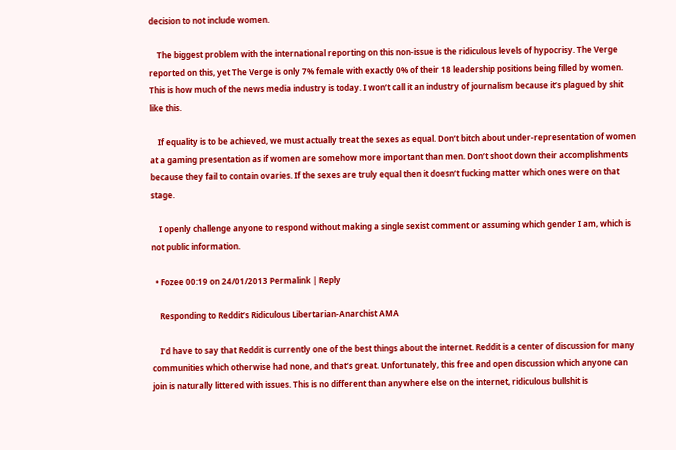decision to not include women.

    The biggest problem with the international reporting on this non-issue is the ridiculous levels of hypocrisy. The Verge reported on this, yet The Verge is only 7% female with exactly 0% of their 18 leadership positions being filled by women. This is how much of the news media industry is today. I won’t call it an industry of journalism because it’s plagued by shit like this.

    If equality is to be achieved, we must actually treat the sexes as equal. Don’t bitch about under-representation of women at a gaming presentation as if women are somehow more important than men. Don’t shoot down their accomplishments because they fail to contain ovaries. If the sexes are truly equal then it doesn’t fucking matter which ones were on that stage.

    I openly challenge anyone to respond without making a single sexist comment or assuming which gender I am, which is not public information.

  • Fozee 00:19 on 24/01/2013 Permalink | Reply

    Responding to Reddit’s Ridiculous Libertarian-Anarchist AMA

    I’d have to say that Reddit is currently one of the best things about the internet. Reddit is a center of discussion for many communities which otherwise had none, and that’s great. Unfortunately, this free and open discussion which anyone can join is naturally littered with issues. This is no different than anywhere else on the internet, ridiculous bullshit is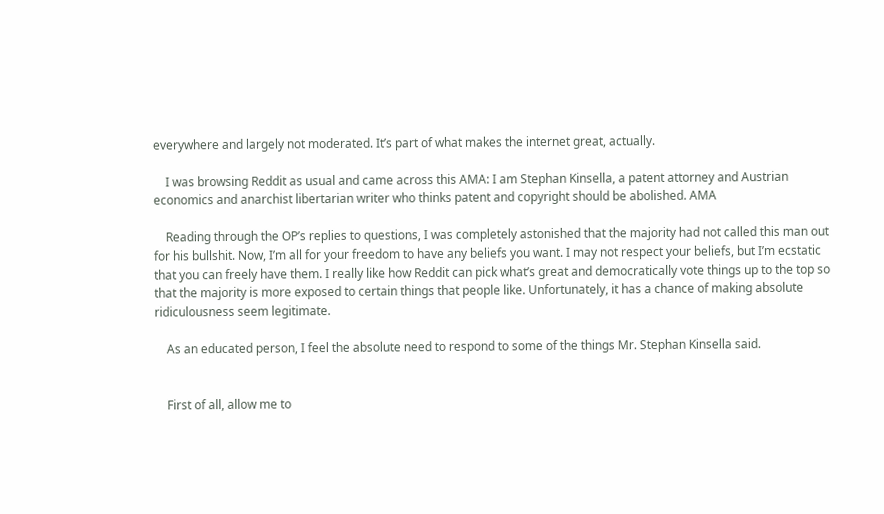everywhere and largely not moderated. It’s part of what makes the internet great, actually.

    I was browsing Reddit as usual and came across this AMA: I am Stephan Kinsella, a patent attorney and Austrian economics and anarchist libertarian writer who thinks patent and copyright should be abolished. AMA

    Reading through the OP’s replies to questions, I was completely astonished that the majority had not called this man out for his bullshit. Now, I’m all for your freedom to have any beliefs you want. I may not respect your beliefs, but I’m ecstatic that you can freely have them. I really like how Reddit can pick what’s great and democratically vote things up to the top so that the majority is more exposed to certain things that people like. Unfortunately, it has a chance of making absolute ridiculousness seem legitimate.

    As an educated person, I feel the absolute need to respond to some of the things Mr. Stephan Kinsella said.


    First of all, allow me to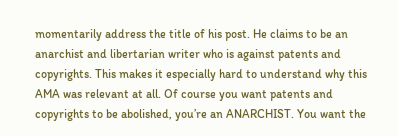momentarily address the title of his post. He claims to be an anarchist and libertarian writer who is against patents and copyrights. This makes it especially hard to understand why this AMA was relevant at all. Of course you want patents and copyrights to be abolished, you’re an ANARCHIST. You want the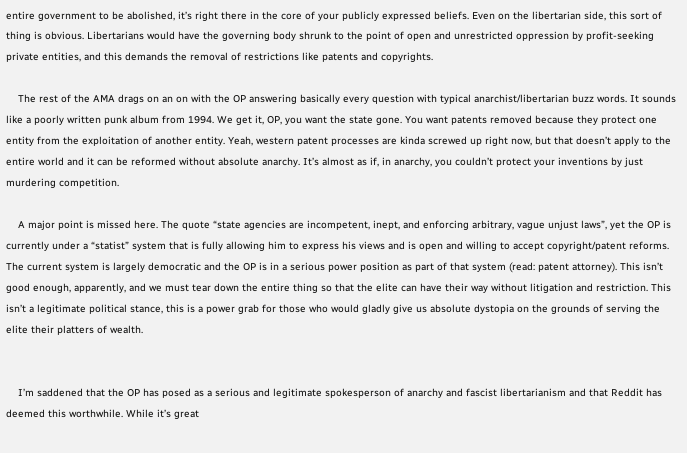entire government to be abolished, it’s right there in the core of your publicly expressed beliefs. Even on the libertarian side, this sort of thing is obvious. Libertarians would have the governing body shrunk to the point of open and unrestricted oppression by profit-seeking private entities, and this demands the removal of restrictions like patents and copyrights.

    The rest of the AMA drags on an on with the OP answering basically every question with typical anarchist/libertarian buzz words. It sounds like a poorly written punk album from 1994. We get it, OP, you want the state gone. You want patents removed because they protect one entity from the exploitation of another entity. Yeah, western patent processes are kinda screwed up right now, but that doesn’t apply to the entire world and it can be reformed without absolute anarchy. It’s almost as if, in anarchy, you couldn’t protect your inventions by just murdering competition.

    A major point is missed here. The quote “state agencies are incompetent, inept, and enforcing arbitrary, vague unjust laws”, yet the OP is currently under a “statist” system that is fully allowing him to express his views and is open and willing to accept copyright/patent reforms. The current system is largely democratic and the OP is in a serious power position as part of that system (read: patent attorney). This isn’t good enough, apparently, and we must tear down the entire thing so that the elite can have their way without litigation and restriction. This isn’t a legitimate political stance, this is a power grab for those who would gladly give us absolute dystopia on the grounds of serving the elite their platters of wealth.


    I’m saddened that the OP has posed as a serious and legitimate spokesperson of anarchy and fascist libertarianism and that Reddit has deemed this worthwhile. While it’s great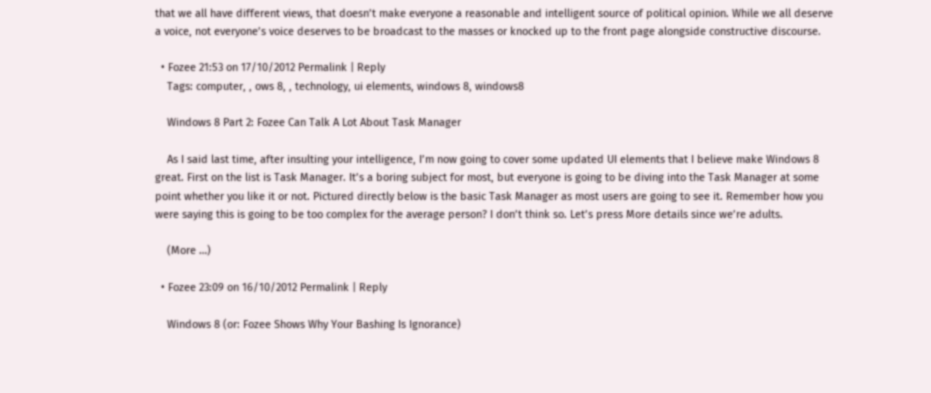that we all have different views, that doesn’t make everyone a reasonable and intelligent source of political opinion. While we all deserve a voice, not everyone’s voice deserves to be broadcast to the masses or knocked up to the front page alongside constructive discourse.

  • Fozee 21:53 on 17/10/2012 Permalink | Reply
    Tags: computer, , ows 8, , technology, ui elements, windows 8, windows8

    Windows 8 Part 2: Fozee Can Talk A Lot About Task Manager

    As I said last time, after insulting your intelligence, I’m now going to cover some updated UI elements that I believe make Windows 8 great. First on the list is Task Manager. It’s a boring subject for most, but everyone is going to be diving into the Task Manager at some point whether you like it or not. Pictured directly below is the basic Task Manager as most users are going to see it. Remember how you were saying this is going to be too complex for the average person? I don’t think so. Let’s press More details since we’re adults.

    (More …)

  • Fozee 23:09 on 16/10/2012 Permalink | Reply

    Windows 8 (or: Fozee Shows Why Your Bashing Is Ignorance)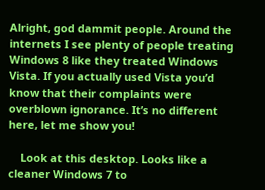Alright, god dammit people. Around the internets I see plenty of people treating Windows 8 like they treated Windows Vista. If you actually used Vista you’d know that their complaints were overblown ignorance. It’s no different here, let me show you!

    Look at this desktop. Looks like a cleaner Windows 7 to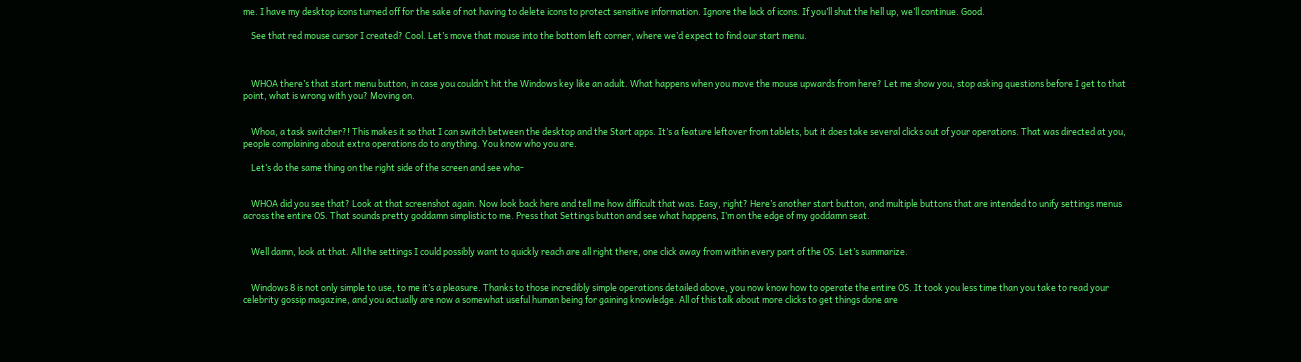me. I have my desktop icons turned off for the sake of not having to delete icons to protect sensitive information. Ignore the lack of icons. If you’ll shut the hell up, we’ll continue. Good.

    See that red mouse cursor I created? Cool. Let’s move that mouse into the bottom left corner, where we’d expect to find our start menu.



    WHOA there’s that start menu button, in case you couldn’t hit the Windows key like an adult. What happens when you move the mouse upwards from here? Let me show you, stop asking questions before I get to that point, what is wrong with you? Moving on.


    Whoa, a task switcher?! This makes it so that I can switch between the desktop and the Start apps. It’s a feature leftover from tablets, but it does take several clicks out of your operations. That was directed at you, people complaining about extra operations do to anything. You know who you are.

    Let’s do the same thing on the right side of the screen and see wha-


    WHOA did you see that? Look at that screenshot again. Now look back here and tell me how difficult that was. Easy, right? Here’s another start button, and multiple buttons that are intended to unify settings menus across the entire OS. That sounds pretty goddamn simplistic to me. Press that Settings button and see what happens, I’m on the edge of my goddamn seat.


    Well damn, look at that. All the settings I could possibly want to quickly reach are all right there, one click away from within every part of the OS. Let’s summarize.


    Windows 8 is not only simple to use, to me it’s a pleasure. Thanks to those incredibly simple operations detailed above, you now know how to operate the entire OS. It took you less time than you take to read your celebrity gossip magazine, and you actually are now a somewhat useful human being for gaining knowledge. All of this talk about more clicks to get things done are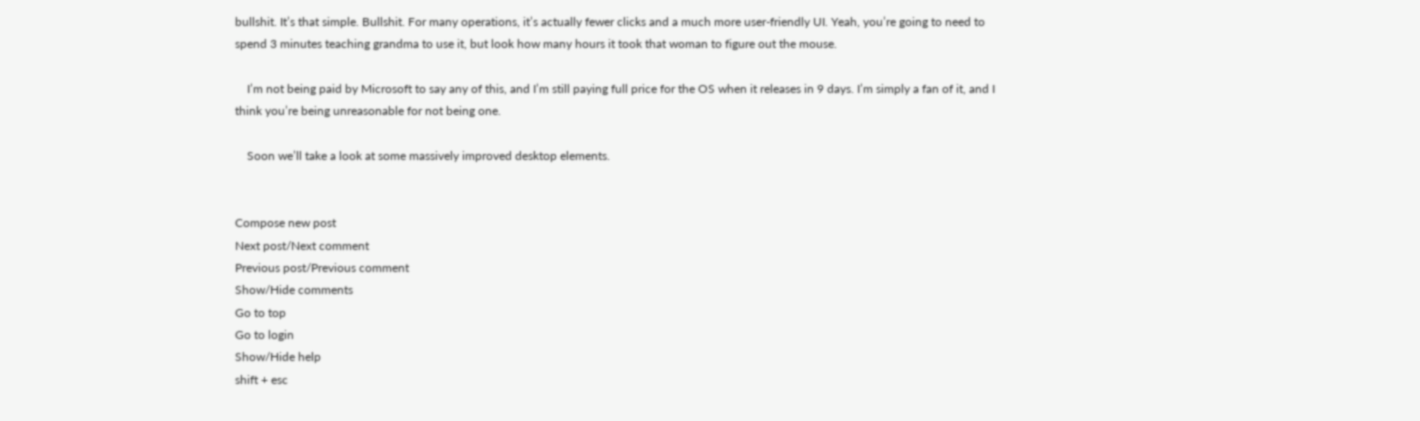bullshit. It’s that simple. Bullshit. For many operations, it’s actually fewer clicks and a much more user-friendly UI. Yeah, you’re going to need to spend 3 minutes teaching grandma to use it, but look how many hours it took that woman to figure out the mouse.

    I’m not being paid by Microsoft to say any of this, and I’m still paying full price for the OS when it releases in 9 days. I’m simply a fan of it, and I think you’re being unreasonable for not being one.

    Soon we’ll take a look at some massively improved desktop elements.


Compose new post
Next post/Next comment
Previous post/Previous comment
Show/Hide comments
Go to top
Go to login
Show/Hide help
shift + esc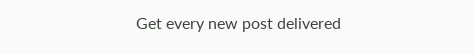Get every new post delivered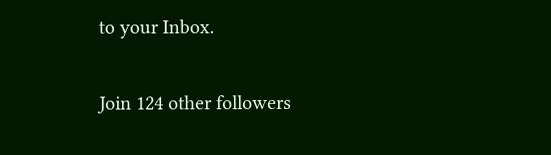to your Inbox.

Join 124 other followers